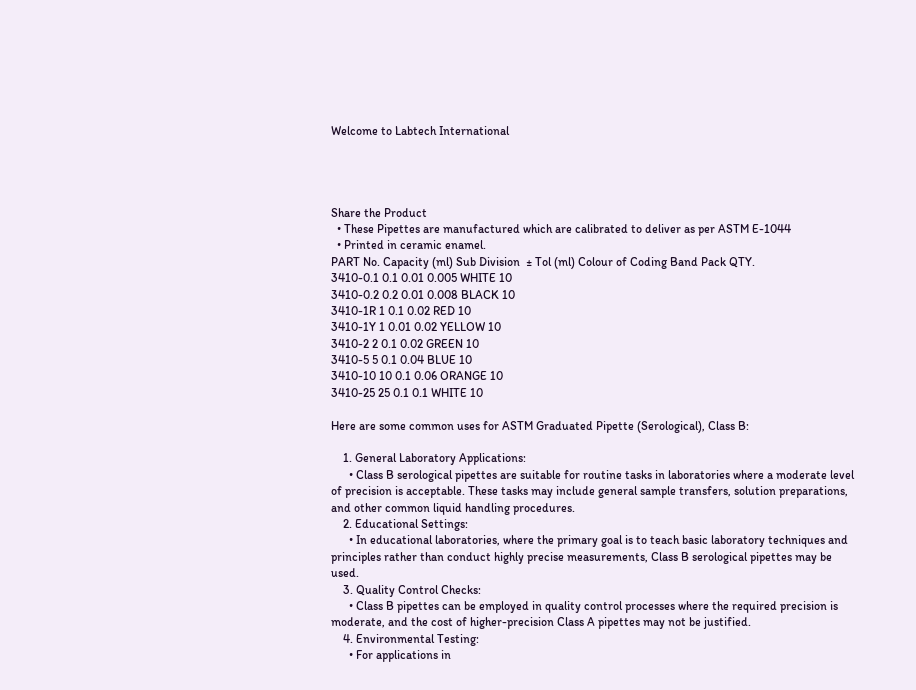Welcome to Labtech International




Share the Product
  • These Pipettes are manufactured which are calibrated to deliver as per ASTM E-1044
  • Printed in ceramic enamel.
PART No. Capacity (ml) Sub Division  ± Tol (ml) Colour of Coding Band Pack QTY.
3410-0.1 0.1 0.01 0.005 WHITE 10
3410-0.2 0.2 0.01 0.008 BLACK 10
3410-1R 1 0.1 0.02 RED 10
3410-1Y 1 0.01 0.02 YELLOW 10
3410-2 2 0.1 0.02 GREEN 10
3410-5 5 0.1 0.04 BLUE 10
3410-10 10 0.1 0.06 ORANGE 10
3410-25 25 0.1 0.1 WHITE 10

Here are some common uses for ASTM Graduated Pipette (Serological), Class B:

    1. General Laboratory Applications:
      • Class B serological pipettes are suitable for routine tasks in laboratories where a moderate level of precision is acceptable. These tasks may include general sample transfers, solution preparations, and other common liquid handling procedures.
    2. Educational Settings:
      • In educational laboratories, where the primary goal is to teach basic laboratory techniques and principles rather than conduct highly precise measurements, Class B serological pipettes may be used.
    3. Quality Control Checks:
      • Class B pipettes can be employed in quality control processes where the required precision is moderate, and the cost of higher-precision Class A pipettes may not be justified.
    4. Environmental Testing:
      • For applications in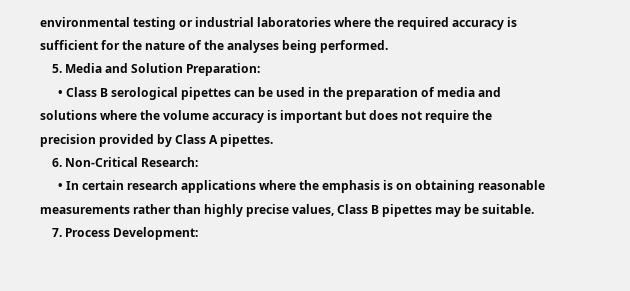environmental testing or industrial laboratories where the required accuracy is sufficient for the nature of the analyses being performed.
    5. Media and Solution Preparation:
      • Class B serological pipettes can be used in the preparation of media and solutions where the volume accuracy is important but does not require the precision provided by Class A pipettes.
    6. Non-Critical Research:
      • In certain research applications where the emphasis is on obtaining reasonable measurements rather than highly precise values, Class B pipettes may be suitable.
    7. Process Development: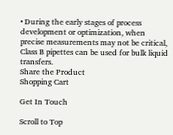• During the early stages of process development or optimization, when precise measurements may not be critical, Class B pipettes can be used for bulk liquid transfers.
Share the Product
Shopping Cart

Get In Touch

Scroll to Top